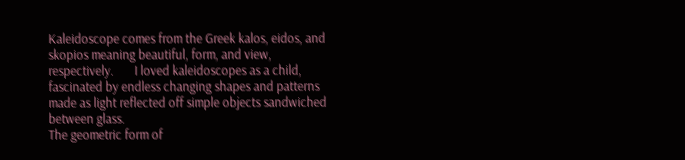Kaleidoscope comes from the Greek kalos, eidos, and skopios meaning beautiful, form, and view, respectively.       I loved kaleidoscopes as a child, fascinated by endless changing shapes and patterns made as light reflected off simple objects sandwiched between glass.
The geometric form of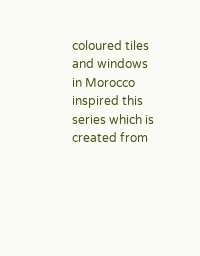coloured tiles and windows in Morocco inspired this series which is created from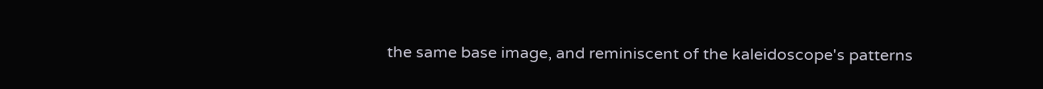the same base image, and reminiscent of the kaleidoscope's patterns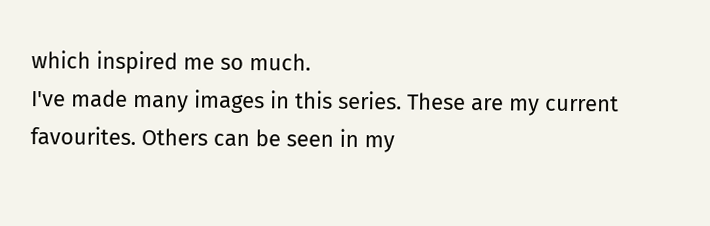which inspired me so much.
I've made many images in this series. These are my current favourites. Others can be seen in my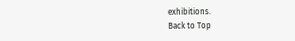exhibitions.
Back to Top